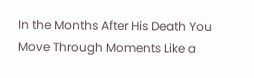In the Months After His Death You Move Through Moments Like a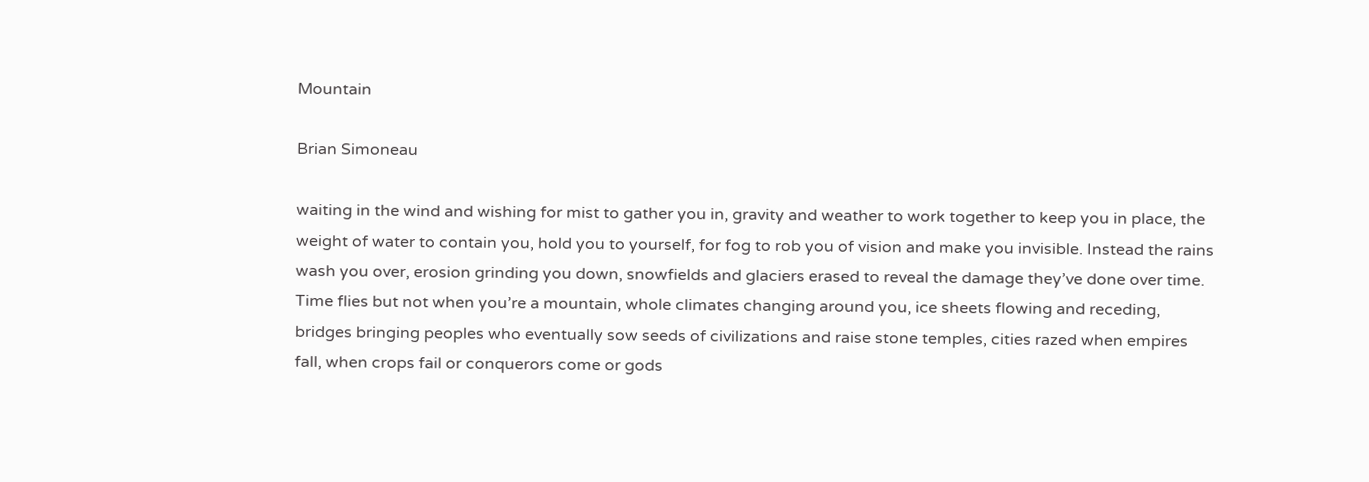Mountain

Brian Simoneau

waiting in the wind and wishing for mist to gather you in, gravity and weather to work together to keep you in place, the weight of water to contain you, hold you to yourself, for fog to rob you of vision and make you invisible. Instead the rains wash you over, erosion grinding you down, snowfields and glaciers erased to reveal the damage they’ve done over time. Time flies but not when you’re a mountain, whole climates changing around you, ice sheets flowing and receding, bridges bringing peoples who eventually sow seeds of civilizations and raise stone temples, cities razed when empires fall, when crops fail or conquerors come or gods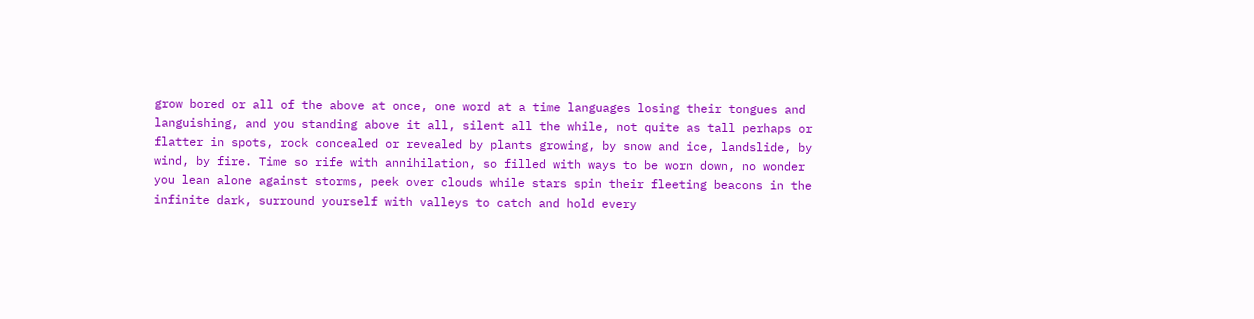grow bored or all of the above at once, one word at a time languages losing their tongues and languishing, and you standing above it all, silent all the while, not quite as tall perhaps or flatter in spots, rock concealed or revealed by plants growing, by snow and ice, landslide, by wind, by fire. Time so rife with annihilation, so filled with ways to be worn down, no wonder you lean alone against storms, peek over clouds while stars spin their fleeting beacons in the infinite dark, surround yourself with valleys to catch and hold every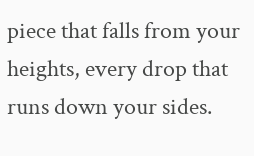piece that falls from your heights, every drop that runs down your sides.